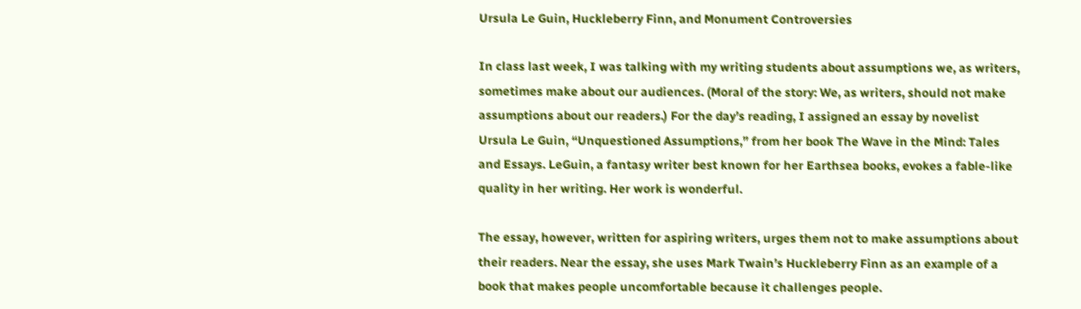Ursula Le Guin, Huckleberry Finn, and Monument Controversies

In class last week, I was talking with my writing students about assumptions we, as writers, sometimes make about our audiences. (Moral of the story: We, as writers, should not make assumptions about our readers.) For the day’s reading, I assigned an essay by novelist Ursula Le Guin, “Unquestioned Assumptions,” from her book The Wave in the Mind: Tales and Essays. LeGuin, a fantasy writer best known for her Earthsea books, evokes a fable-like quality in her writing. Her work is wonderful.

The essay, however, written for aspiring writers, urges them not to make assumptions about their readers. Near the essay, she uses Mark Twain’s Huckleberry Finn as an example of a book that makes people uncomfortable because it challenges people.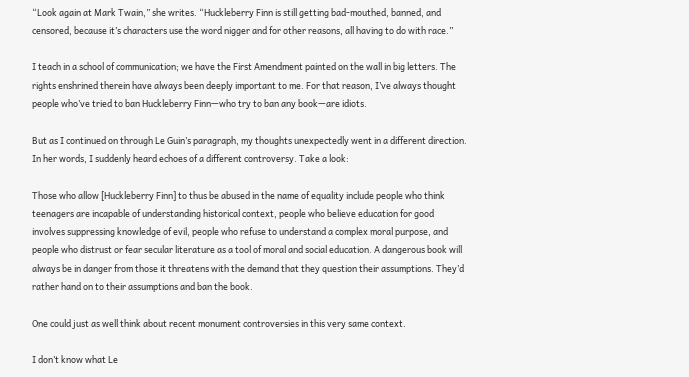“Look again at Mark Twain,” she writes. “Huckleberry Finn is still getting bad-mouthed, banned, and censored, because it’s characters use the word nigger and for other reasons, all having to do with race.”

I teach in a school of communication; we have the First Amendment painted on the wall in big letters. The rights enshrined therein have always been deeply important to me. For that reason, I’ve always thought people who’ve tried to ban Huckleberry Finn—who try to ban any book—are idiots.

But as I continued on through Le Guin’s paragraph, my thoughts unexpectedly went in a different direction. In her words, I suddenly heard echoes of a different controversy. Take a look:

Those who allow [Huckleberry Finn] to thus be abused in the name of equality include people who think teenagers are incapable of understanding historical context, people who believe education for good involves suppressing knowledge of evil, people who refuse to understand a complex moral purpose, and people who distrust or fear secular literature as a tool of moral and social education. A dangerous book will always be in danger from those it threatens with the demand that they question their assumptions. They’d rather hand on to their assumptions and ban the book.

One could just as well think about recent monument controversies in this very same context.

I don’t know what Le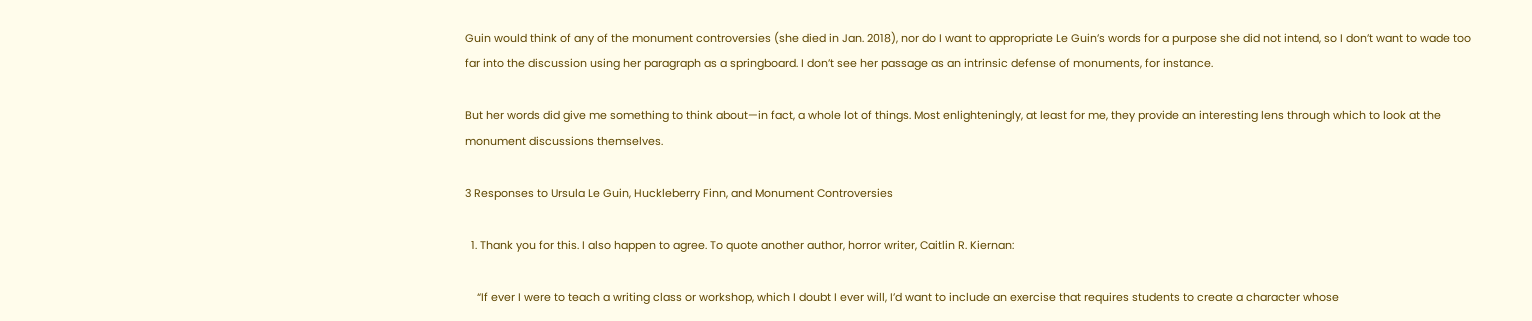Guin would think of any of the monument controversies (she died in Jan. 2018), nor do I want to appropriate Le Guin’s words for a purpose she did not intend, so I don’t want to wade too far into the discussion using her paragraph as a springboard. I don’t see her passage as an intrinsic defense of monuments, for instance.

But her words did give me something to think about—in fact, a whole lot of things. Most enlighteningly, at least for me, they provide an interesting lens through which to look at the monument discussions themselves.

3 Responses to Ursula Le Guin, Huckleberry Finn, and Monument Controversies

  1. Thank you for this. I also happen to agree. To quote another author, horror writer, Caitlin R. Kiernan:

    “If ever I were to teach a writing class or workshop, which I doubt I ever will, I’d want to include an exercise that requires students to create a character whose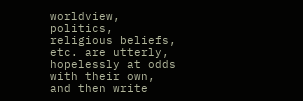worldview, politics, religious beliefs, etc. are utterly, hopelessly at odds with their own, and then write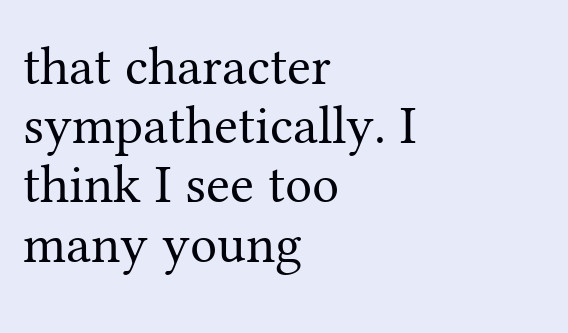that character sympathetically. I think I see too many young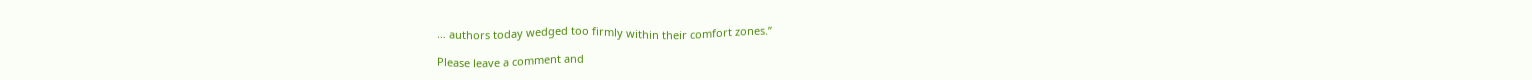… authors today wedged too firmly within their comfort zones.”

Please leave a comment and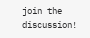join the discussion!